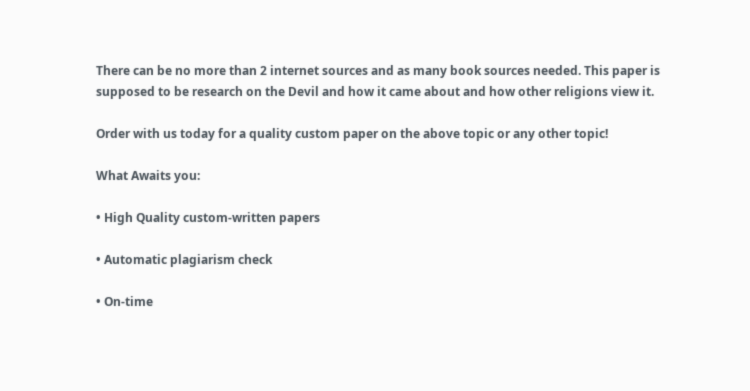There can be no more than 2 internet sources and as many book sources needed. This paper is supposed to be research on the Devil and how it came about and how other religions view it.

Order with us today for a quality custom paper on the above topic or any other topic!

What Awaits you:

• High Quality custom-written papers

• Automatic plagiarism check

• On-time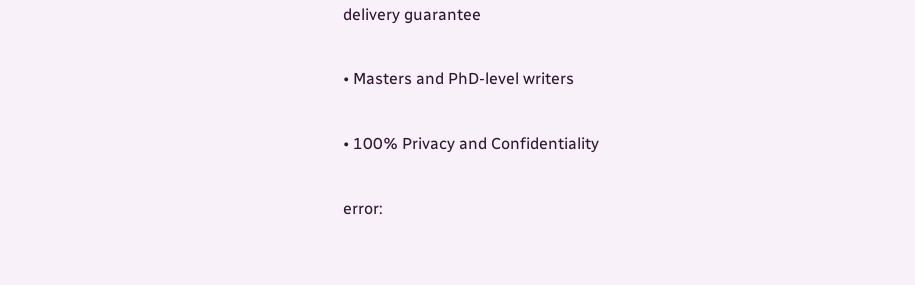delivery guarantee

• Masters and PhD-level writers

• 100% Privacy and Confidentiality

error: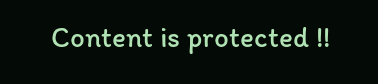Content is protected !!